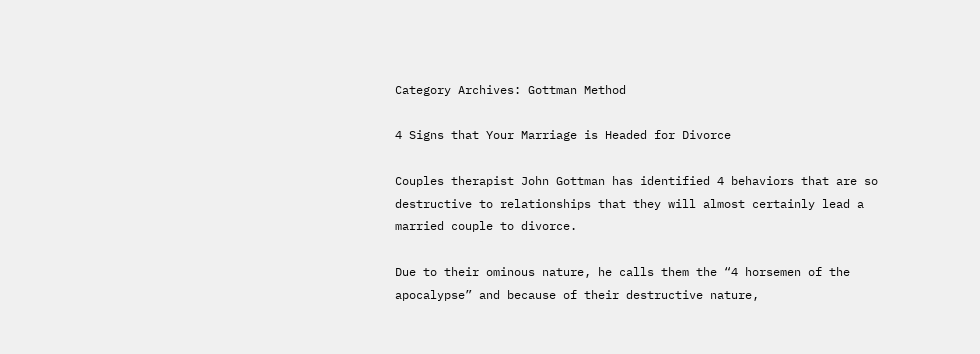Category Archives: Gottman Method

4 Signs that Your Marriage is Headed for Divorce

Couples therapist John Gottman has identified 4 behaviors that are so destructive to relationships that they will almost certainly lead a married couple to divorce.

Due to their ominous nature, he calls them the “4 horsemen of the apocalypse” and because of their destructive nature,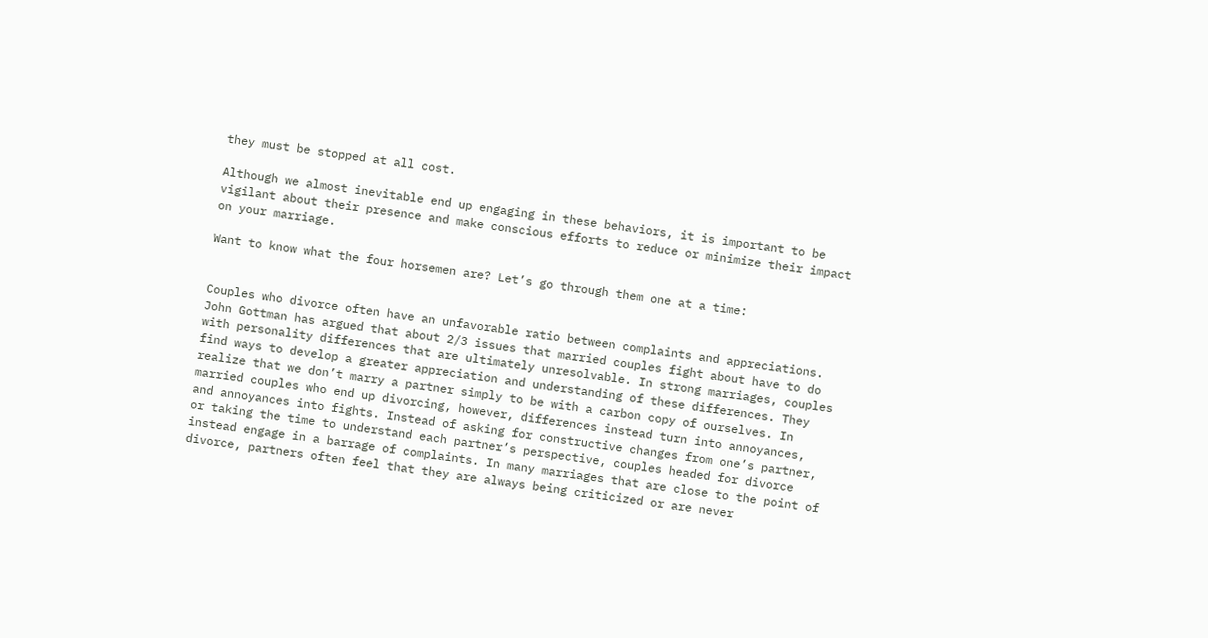they must be stopped at all cost.

Although we almost inevitable end up engaging in these behaviors, it is important to be vigilant about their presence and make conscious efforts to reduce or minimize their impact on your marriage.

Want to know what the four horsemen are? Let’s go through them one at a time:


Couples who divorce often have an unfavorable ratio between complaints and appreciations. John Gottman has argued that about 2/3 issues that married couples fight about have to do with personality differences that are ultimately unresolvable. In strong marriages, couples find ways to develop a greater appreciation and understanding of these differences. They realize that we don’t marry a partner simply to be with a carbon copy of ourselves. In married couples who end up divorcing, however, differences instead turn into annoyances, and annoyances into fights. Instead of asking for constructive changes from one’s partner, or taking the time to understand each partner’s perspective, couples headed for divorce instead engage in a barrage of complaints. In many marriages that are close to the point of divorce, partners often feel that they are always being criticized or are never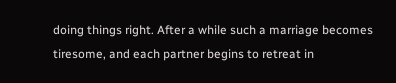doing things right. After a while such a marriage becomes tiresome, and each partner begins to retreat in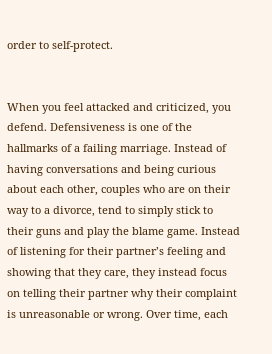order to self-protect.


When you feel attacked and criticized, you defend. Defensiveness is one of the hallmarks of a failing marriage. Instead of having conversations and being curious about each other, couples who are on their way to a divorce, tend to simply stick to their guns and play the blame game. Instead of listening for their partner’s feeling and showing that they care, they instead focus on telling their partner why their complaint is unreasonable or wrong. Over time, each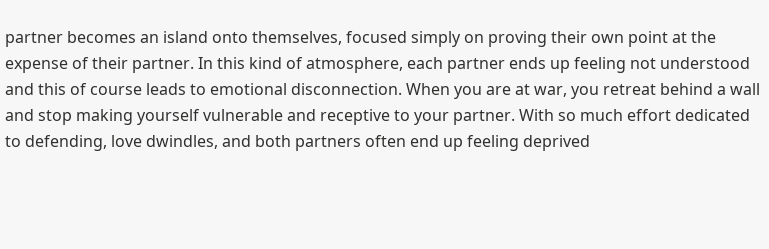partner becomes an island onto themselves, focused simply on proving their own point at the expense of their partner. In this kind of atmosphere, each partner ends up feeling not understood and this of course leads to emotional disconnection. When you are at war, you retreat behind a wall and stop making yourself vulnerable and receptive to your partner. With so much effort dedicated to defending, love dwindles, and both partners often end up feeling deprived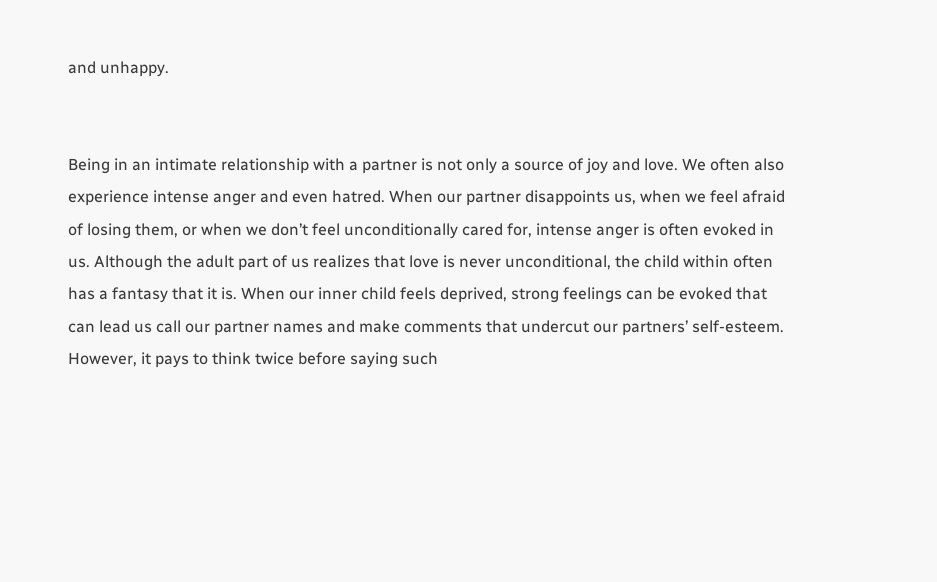and unhappy.


Being in an intimate relationship with a partner is not only a source of joy and love. We often also experience intense anger and even hatred. When our partner disappoints us, when we feel afraid of losing them, or when we don’t feel unconditionally cared for, intense anger is often evoked in us. Although the adult part of us realizes that love is never unconditional, the child within often has a fantasy that it is. When our inner child feels deprived, strong feelings can be evoked that can lead us call our partner names and make comments that undercut our partners’ self-esteem. However, it pays to think twice before saying such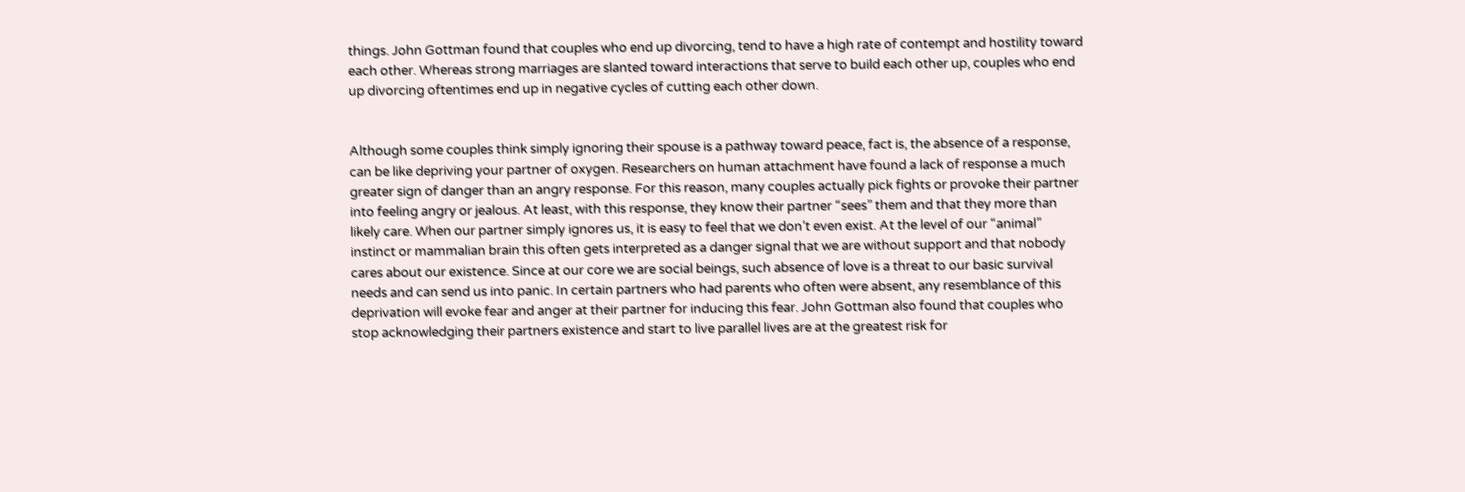things. John Gottman found that couples who end up divorcing, tend to have a high rate of contempt and hostility toward each other. Whereas strong marriages are slanted toward interactions that serve to build each other up, couples who end up divorcing oftentimes end up in negative cycles of cutting each other down.


Although some couples think simply ignoring their spouse is a pathway toward peace, fact is, the absence of a response, can be like depriving your partner of oxygen. Researchers on human attachment have found a lack of response a much greater sign of danger than an angry response. For this reason, many couples actually pick fights or provoke their partner into feeling angry or jealous. At least, with this response, they know their partner “sees” them and that they more than likely care. When our partner simply ignores us, it is easy to feel that we don’t even exist. At the level of our “animal” instinct or mammalian brain this often gets interpreted as a danger signal that we are without support and that nobody cares about our existence. Since at our core we are social beings, such absence of love is a threat to our basic survival needs and can send us into panic. In certain partners who had parents who often were absent, any resemblance of this deprivation will evoke fear and anger at their partner for inducing this fear. John Gottman also found that couples who stop acknowledging their partners existence and start to live parallel lives are at the greatest risk for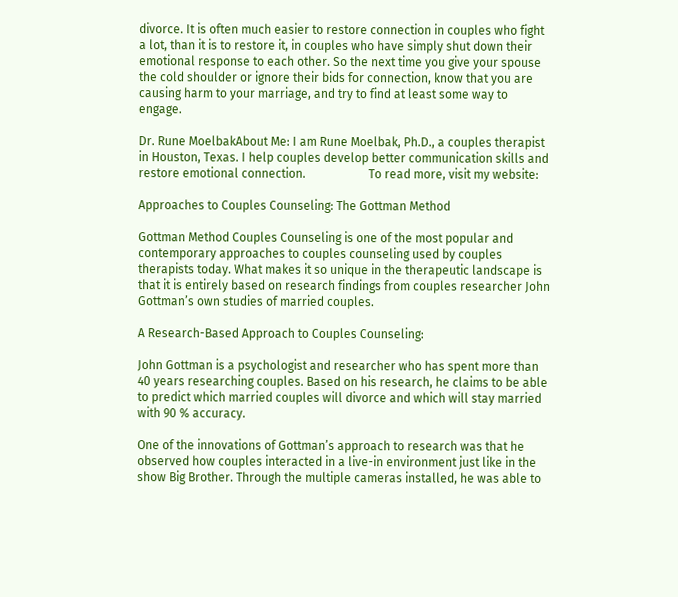divorce. It is often much easier to restore connection in couples who fight a lot, than it is to restore it, in couples who have simply shut down their emotional response to each other. So the next time you give your spouse the cold shoulder or ignore their bids for connection, know that you are causing harm to your marriage, and try to find at least some way to engage.

Dr. Rune MoelbakAbout Me: I am Rune Moelbak, Ph.D., a couples therapist in Houston, Texas. I help couples develop better communication skills and restore emotional connection.                     To read more, visit my website:

Approaches to Couples Counseling: The Gottman Method

Gottman Method Couples Counseling is one of the most popular and contemporary approaches to couples counseling used by couples therapists today. What makes it so unique in the therapeutic landscape is that it is entirely based on research findings from couples researcher John Gottman’s own studies of married couples.

A Research-Based Approach to Couples Counseling:

John Gottman is a psychologist and researcher who has spent more than 40 years researching couples. Based on his research, he claims to be able to predict which married couples will divorce and which will stay married with 90 % accuracy.

One of the innovations of Gottman’s approach to research was that he observed how couples interacted in a live-in environment just like in the show Big Brother. Through the multiple cameras installed, he was able to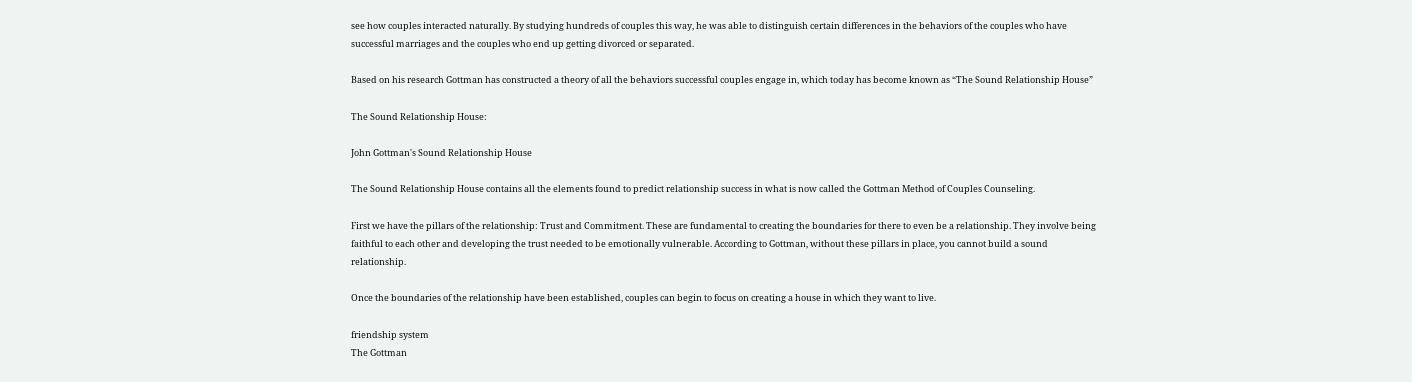see how couples interacted naturally. By studying hundreds of couples this way, he was able to distinguish certain differences in the behaviors of the couples who have successful marriages and the couples who end up getting divorced or separated.

Based on his research Gottman has constructed a theory of all the behaviors successful couples engage in, which today has become known as “The Sound Relationship House”

The Sound Relationship House:

John Gottman's Sound Relationship House

The Sound Relationship House contains all the elements found to predict relationship success in what is now called the Gottman Method of Couples Counseling.

First we have the pillars of the relationship: Trust and Commitment. These are fundamental to creating the boundaries for there to even be a relationship. They involve being faithful to each other and developing the trust needed to be emotionally vulnerable. According to Gottman, without these pillars in place, you cannot build a sound relationship.

Once the boundaries of the relationship have been established, couples can begin to focus on creating a house in which they want to live.

friendship system
The Gottman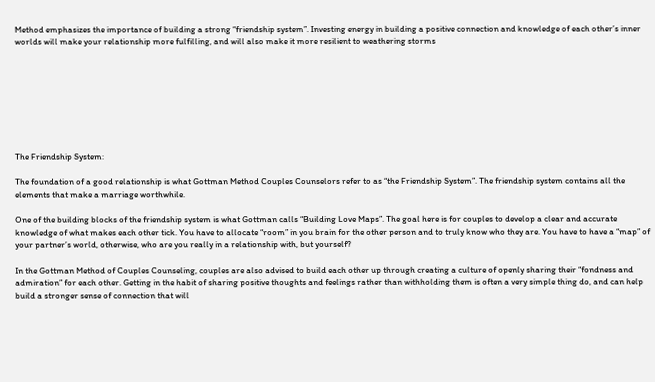Method emphasizes the importance of building a strong “friendship system”. Investing energy in building a positive connection and knowledge of each other’s inner worlds will make your relationship more fulfilling, and will also make it more resilient to weathering storms








The Friendship System:

The foundation of a good relationship is what Gottman Method Couples Counselors refer to as “the Friendship System”. The friendship system contains all the elements that make a marriage worthwhile.

One of the building blocks of the friendship system is what Gottman calls “Building Love Maps”. The goal here is for couples to develop a clear and accurate knowledge of what makes each other tick. You have to allocate “room” in you brain for the other person and to truly know who they are. You have to have a “map” of your partner’s world, otherwise, who are you really in a relationship with, but yourself?

In the Gottman Method of Couples Counseling, couples are also advised to build each other up through creating a culture of openly sharing their “fondness and admiration” for each other. Getting in the habit of sharing positive thoughts and feelings rather than withholding them is often a very simple thing do, and can help build a stronger sense of connection that will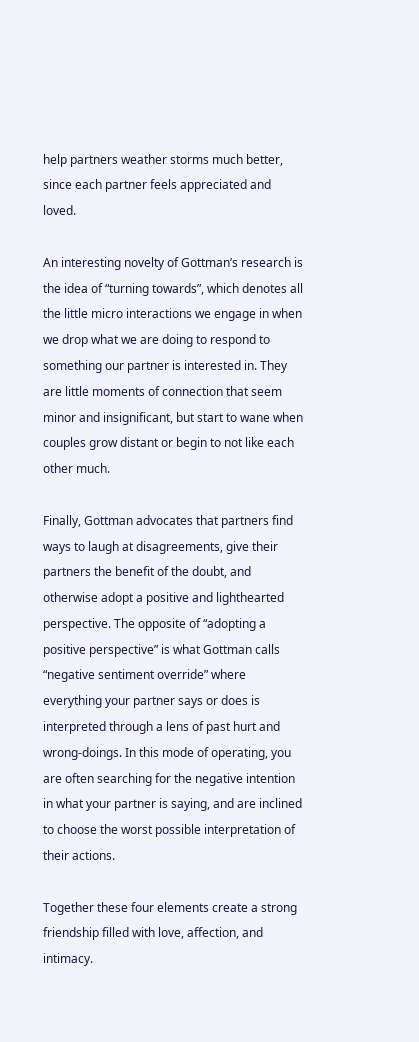help partners weather storms much better, since each partner feels appreciated and loved.

An interesting novelty of Gottman’s research is the idea of “turning towards”, which denotes all the little micro interactions we engage in when we drop what we are doing to respond to something our partner is interested in. They are little moments of connection that seem minor and insignificant, but start to wane when couples grow distant or begin to not like each other much.

Finally, Gottman advocates that partners find ways to laugh at disagreements, give their partners the benefit of the doubt, and otherwise adopt a positive and lighthearted perspective. The opposite of “adopting a positive perspective” is what Gottman calls “negative sentiment override” where everything your partner says or does is interpreted through a lens of past hurt and wrong-doings. In this mode of operating, you are often searching for the negative intention in what your partner is saying, and are inclined to choose the worst possible interpretation of their actions.

Together these four elements create a strong friendship filled with love, affection, and intimacy.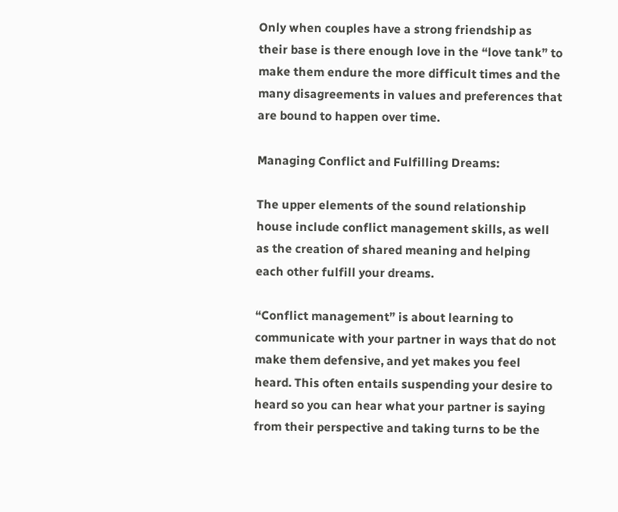Only when couples have a strong friendship as their base is there enough love in the “love tank” to make them endure the more difficult times and the many disagreements in values and preferences that are bound to happen over time.

Managing Conflict and Fulfilling Dreams:

The upper elements of the sound relationship house include conflict management skills, as well as the creation of shared meaning and helping each other fulfill your dreams.

“Conflict management” is about learning to communicate with your partner in ways that do not make them defensive, and yet makes you feel heard. This often entails suspending your desire to heard so you can hear what your partner is saying from their perspective and taking turns to be the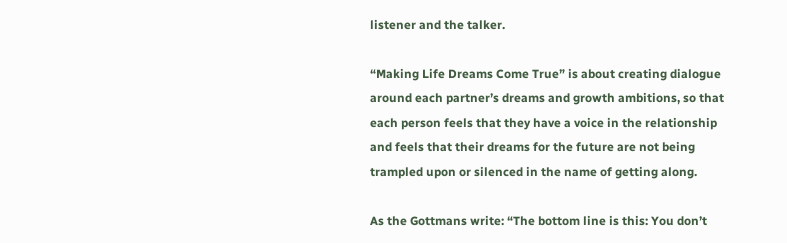listener and the talker.

“Making Life Dreams Come True” is about creating dialogue around each partner’s dreams and growth ambitions, so that each person feels that they have a voice in the relationship and feels that their dreams for the future are not being trampled upon or silenced in the name of getting along.

As the Gottmans write: “The bottom line is this: You don’t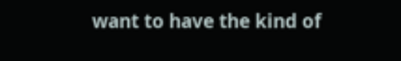want to have the kind of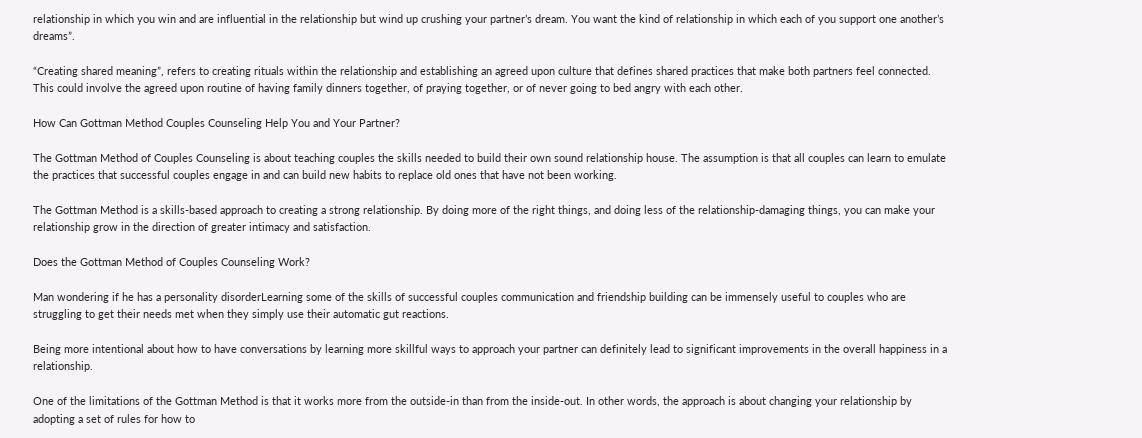relationship in which you win and are influential in the relationship but wind up crushing your partner’s dream. You want the kind of relationship in which each of you support one another’s dreams”.

“Creating shared meaning”, refers to creating rituals within the relationship and establishing an agreed upon culture that defines shared practices that make both partners feel connected. This could involve the agreed upon routine of having family dinners together, of praying together, or of never going to bed angry with each other.

How Can Gottman Method Couples Counseling Help You and Your Partner?

The Gottman Method of Couples Counseling is about teaching couples the skills needed to build their own sound relationship house. The assumption is that all couples can learn to emulate the practices that successful couples engage in and can build new habits to replace old ones that have not been working.

The Gottman Method is a skills-based approach to creating a strong relationship. By doing more of the right things, and doing less of the relationship-damaging things, you can make your relationship grow in the direction of greater intimacy and satisfaction.

Does the Gottman Method of Couples Counseling Work?

Man wondering if he has a personality disorderLearning some of the skills of successful couples communication and friendship building can be immensely useful to couples who are struggling to get their needs met when they simply use their automatic gut reactions.

Being more intentional about how to have conversations by learning more skillful ways to approach your partner can definitely lead to significant improvements in the overall happiness in a relationship.

One of the limitations of the Gottman Method is that it works more from the outside-in than from the inside-out. In other words, the approach is about changing your relationship by adopting a set of rules for how to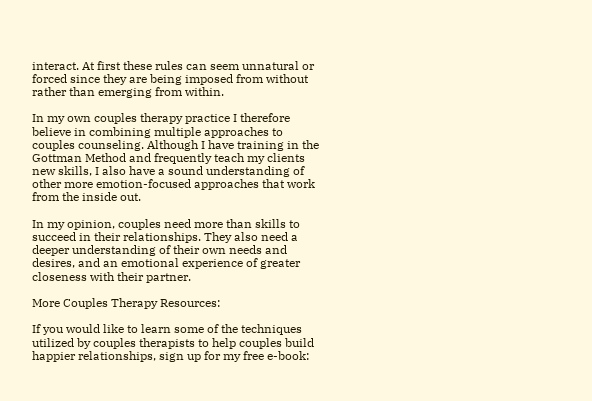interact. At first these rules can seem unnatural or forced since they are being imposed from without rather than emerging from within.

In my own couples therapy practice I therefore believe in combining multiple approaches to couples counseling. Although I have training in the Gottman Method and frequently teach my clients new skills, I also have a sound understanding of other more emotion-focused approaches that work from the inside out.

In my opinion, couples need more than skills to succeed in their relationships. They also need a deeper understanding of their own needs and desires, and an emotional experience of greater closeness with their partner.

More Couples Therapy Resources:

If you would like to learn some of the techniques utilized by couples therapists to help couples build happier relationships, sign up for my free e-book: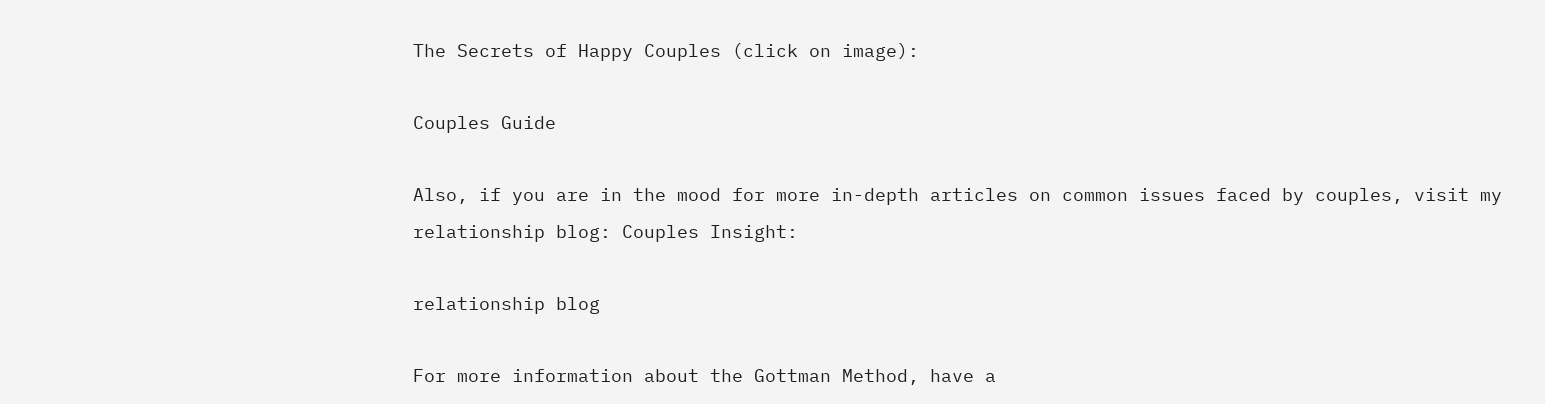The Secrets of Happy Couples (click on image):

Couples Guide

Also, if you are in the mood for more in-depth articles on common issues faced by couples, visit my relationship blog: Couples Insight:

relationship blog

For more information about the Gottman Method, have a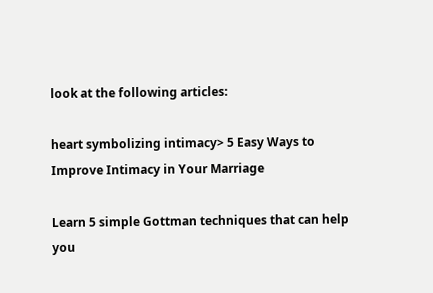look at the following articles:

heart symbolizing intimacy> 5 Easy Ways to Improve Intimacy in Your Marriage

Learn 5 simple Gottman techniques that can help you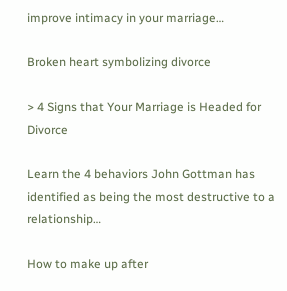improve intimacy in your marriage…

Broken heart symbolizing divorce

> 4 Signs that Your Marriage is Headed for Divorce

Learn the 4 behaviors John Gottman has identified as being the most destructive to a relationship…

How to make up after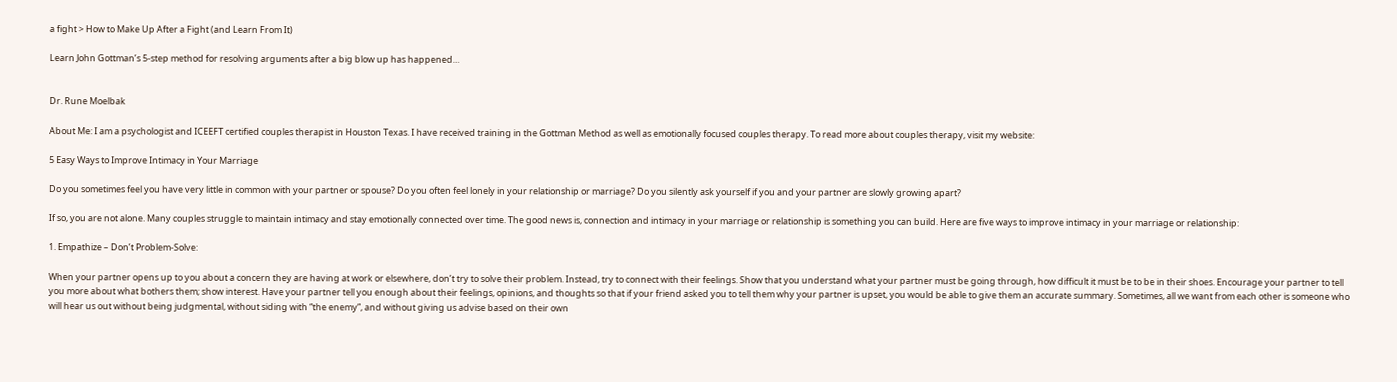a fight > How to Make Up After a Fight (and Learn From It)

Learn John Gottman’s 5-step method for resolving arguments after a big blow up has happened…


Dr. Rune Moelbak

About Me: I am a psychologist and ICEEFT certified couples therapist in Houston Texas. I have received training in the Gottman Method as well as emotionally focused couples therapy. To read more about couples therapy, visit my website:

5 Easy Ways to Improve Intimacy in Your Marriage

Do you sometimes feel you have very little in common with your partner or spouse? Do you often feel lonely in your relationship or marriage? Do you silently ask yourself if you and your partner are slowly growing apart?

If so, you are not alone. Many couples struggle to maintain intimacy and stay emotionally connected over time. The good news is, connection and intimacy in your marriage or relationship is something you can build. Here are five ways to improve intimacy in your marriage or relationship:

1. Empathize – Don’t Problem-Solve:

When your partner opens up to you about a concern they are having at work or elsewhere, don’t try to solve their problem. Instead, try to connect with their feelings. Show that you understand what your partner must be going through, how difficult it must be to be in their shoes. Encourage your partner to tell you more about what bothers them; show interest. Have your partner tell you enough about their feelings, opinions, and thoughts so that if your friend asked you to tell them why your partner is upset, you would be able to give them an accurate summary. Sometimes, all we want from each other is someone who will hear us out without being judgmental, without siding with “the enemy”, and without giving us advise based on their own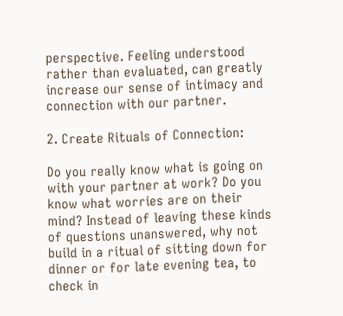perspective. Feeling understood rather than evaluated, can greatly increase our sense of intimacy and connection with our partner.

2. Create Rituals of Connection:

Do you really know what is going on with your partner at work? Do you know what worries are on their mind? Instead of leaving these kinds of questions unanswered, why not build in a ritual of sitting down for dinner or for late evening tea, to check in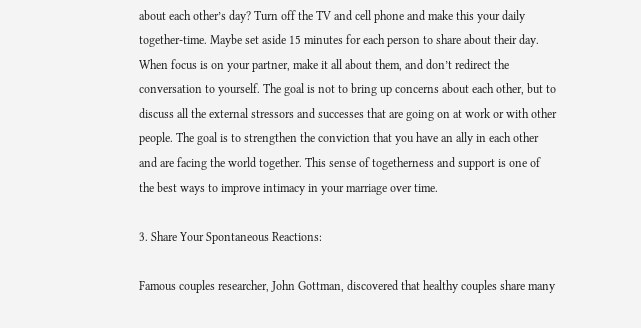about each other’s day? Turn off the TV and cell phone and make this your daily together-time. Maybe set aside 15 minutes for each person to share about their day. When focus is on your partner, make it all about them, and don’t redirect the conversation to yourself. The goal is not to bring up concerns about each other, but to discuss all the external stressors and successes that are going on at work or with other people. The goal is to strengthen the conviction that you have an ally in each other and are facing the world together. This sense of togetherness and support is one of the best ways to improve intimacy in your marriage over time.

3. Share Your Spontaneous Reactions:

Famous couples researcher, John Gottman, discovered that healthy couples share many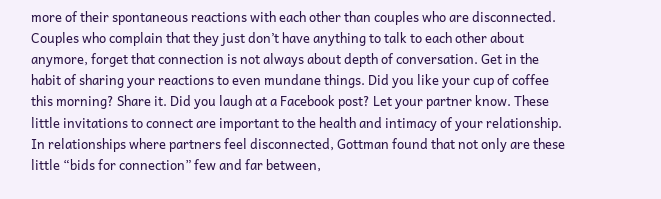more of their spontaneous reactions with each other than couples who are disconnected. Couples who complain that they just don’t have anything to talk to each other about anymore, forget that connection is not always about depth of conversation. Get in the habit of sharing your reactions to even mundane things. Did you like your cup of coffee this morning? Share it. Did you laugh at a Facebook post? Let your partner know. These little invitations to connect are important to the health and intimacy of your relationship. In relationships where partners feel disconnected, Gottman found that not only are these little “bids for connection” few and far between,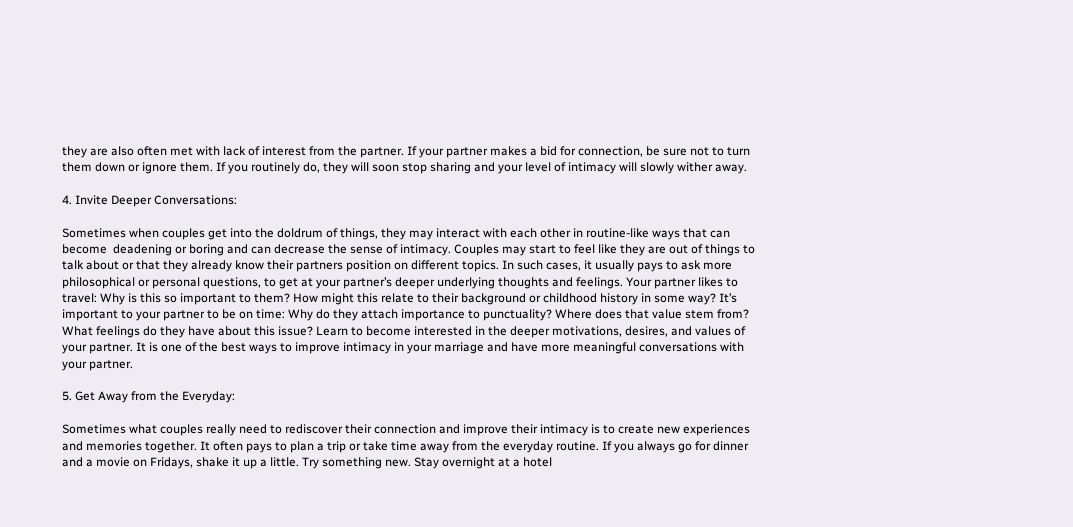they are also often met with lack of interest from the partner. If your partner makes a bid for connection, be sure not to turn them down or ignore them. If you routinely do, they will soon stop sharing and your level of intimacy will slowly wither away.

4. Invite Deeper Conversations:

Sometimes when couples get into the doldrum of things, they may interact with each other in routine-like ways that can become  deadening or boring and can decrease the sense of intimacy. Couples may start to feel like they are out of things to talk about or that they already know their partners position on different topics. In such cases, it usually pays to ask more philosophical or personal questions, to get at your partner’s deeper underlying thoughts and feelings. Your partner likes to travel: Why is this so important to them? How might this relate to their background or childhood history in some way? It’s important to your partner to be on time: Why do they attach importance to punctuality? Where does that value stem from? What feelings do they have about this issue? Learn to become interested in the deeper motivations, desires, and values of your partner. It is one of the best ways to improve intimacy in your marriage and have more meaningful conversations with your partner.

5. Get Away from the Everyday:

Sometimes what couples really need to rediscover their connection and improve their intimacy is to create new experiences and memories together. It often pays to plan a trip or take time away from the everyday routine. If you always go for dinner and a movie on Fridays, shake it up a little. Try something new. Stay overnight at a hotel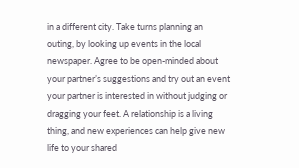in a different city. Take turns planning an outing, by looking up events in the local newspaper. Agree to be open-minded about your partner’s suggestions and try out an event your partner is interested in without judging or dragging your feet. A relationship is a living thing, and new experiences can help give new life to your shared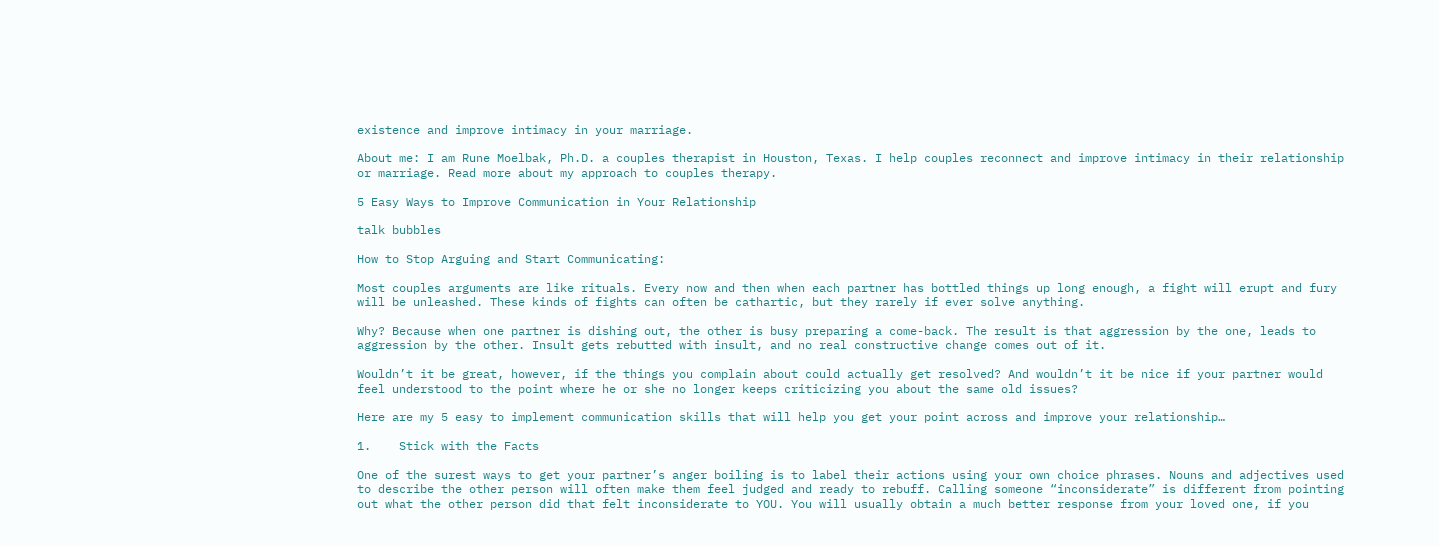existence and improve intimacy in your marriage.

About me: I am Rune Moelbak, Ph.D. a couples therapist in Houston, Texas. I help couples reconnect and improve intimacy in their relationship or marriage. Read more about my approach to couples therapy.

5 Easy Ways to Improve Communication in Your Relationship

talk bubbles

How to Stop Arguing and Start Communicating:

Most couples arguments are like rituals. Every now and then when each partner has bottled things up long enough, a fight will erupt and fury will be unleashed. These kinds of fights can often be cathartic, but they rarely if ever solve anything.

Why? Because when one partner is dishing out, the other is busy preparing a come-back. The result is that aggression by the one, leads to aggression by the other. Insult gets rebutted with insult, and no real constructive change comes out of it.

Wouldn’t it be great, however, if the things you complain about could actually get resolved? And wouldn’t it be nice if your partner would feel understood to the point where he or she no longer keeps criticizing you about the same old issues?

Here are my 5 easy to implement communication skills that will help you get your point across and improve your relationship…

1.    Stick with the Facts

One of the surest ways to get your partner’s anger boiling is to label their actions using your own choice phrases. Nouns and adjectives used to describe the other person will often make them feel judged and ready to rebuff. Calling someone “inconsiderate” is different from pointing out what the other person did that felt inconsiderate to YOU. You will usually obtain a much better response from your loved one, if you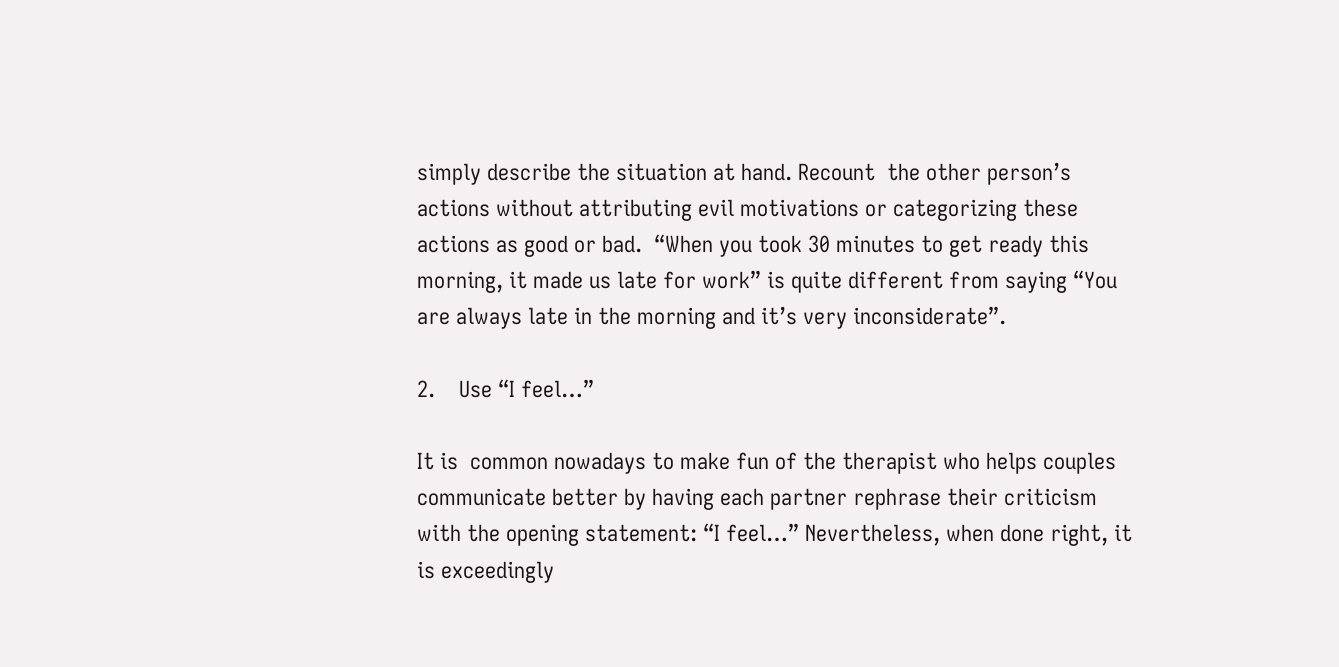simply describe the situation at hand. Recount  the other person’s actions without attributing evil motivations or categorizing these actions as good or bad.  “When you took 30 minutes to get ready this morning, it made us late for work” is quite different from saying “You are always late in the morning and it’s very inconsiderate”.

2.    Use “I feel…”

It is  common nowadays to make fun of the therapist who helps couples communicate better by having each partner rephrase their criticism with the opening statement: “I feel…” Nevertheless, when done right, it is exceedingly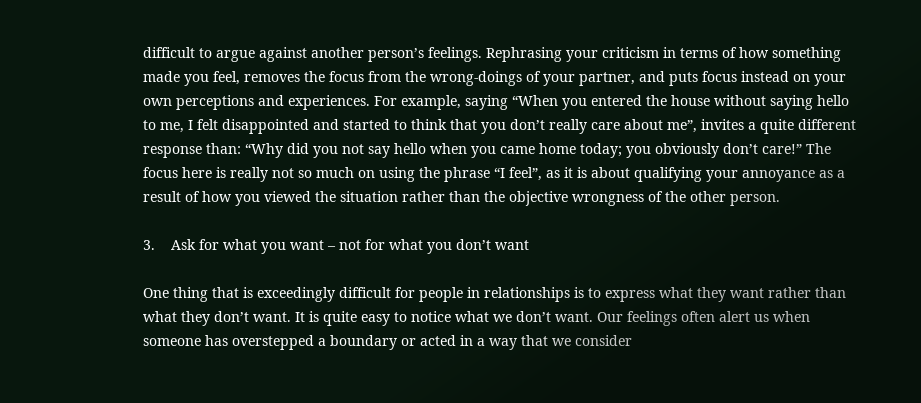difficult to argue against another person’s feelings. Rephrasing your criticism in terms of how something made you feel, removes the focus from the wrong-doings of your partner, and puts focus instead on your own perceptions and experiences. For example, saying “When you entered the house without saying hello to me, I felt disappointed and started to think that you don’t really care about me”, invites a quite different response than: “Why did you not say hello when you came home today; you obviously don’t care!” The focus here is really not so much on using the phrase “I feel”, as it is about qualifying your annoyance as a result of how you viewed the situation rather than the objective wrongness of the other person.

3.    Ask for what you want – not for what you don’t want

One thing that is exceedingly difficult for people in relationships is to express what they want rather than what they don’t want. It is quite easy to notice what we don’t want. Our feelings often alert us when someone has overstepped a boundary or acted in a way that we consider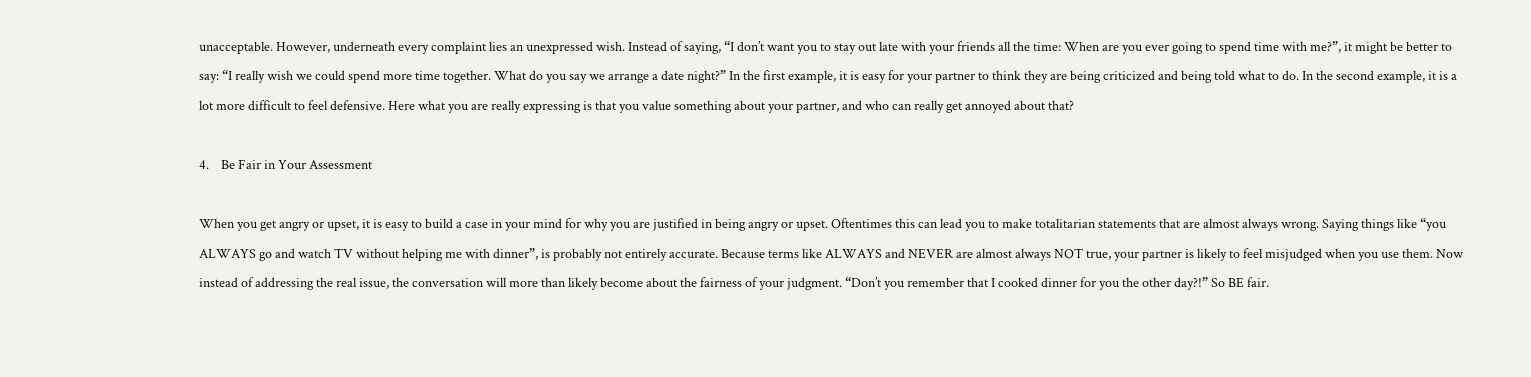unacceptable. However, underneath every complaint lies an unexpressed wish. Instead of saying, “I don’t want you to stay out late with your friends all the time: When are you ever going to spend time with me?”, it might be better to say: “I really wish we could spend more time together. What do you say we arrange a date night?” In the first example, it is easy for your partner to think they are being criticized and being told what to do. In the second example, it is a lot more difficult to feel defensive. Here what you are really expressing is that you value something about your partner, and who can really get annoyed about that?

4.    Be Fair in Your Assessment

When you get angry or upset, it is easy to build a case in your mind for why you are justified in being angry or upset. Oftentimes this can lead you to make totalitarian statements that are almost always wrong. Saying things like “you ALWAYS go and watch TV without helping me with dinner”, is probably not entirely accurate. Because terms like ALWAYS and NEVER are almost always NOT true, your partner is likely to feel misjudged when you use them. Now instead of addressing the real issue, the conversation will more than likely become about the fairness of your judgment. “Don’t you remember that I cooked dinner for you the other day?!” So BE fair.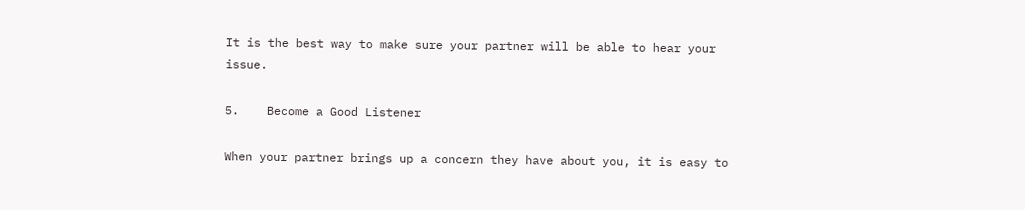It is the best way to make sure your partner will be able to hear your issue.

5.    Become a Good Listener

When your partner brings up a concern they have about you, it is easy to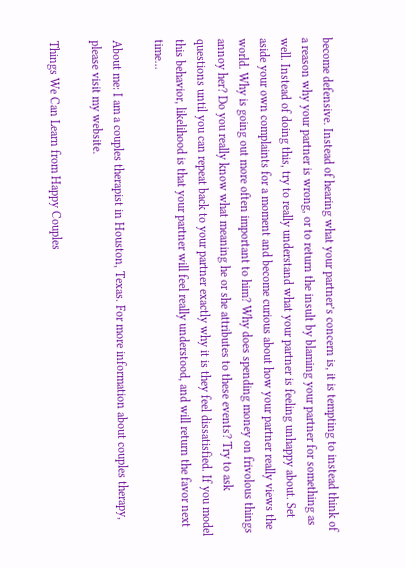become defensive. Instead of hearing what your partner’s concern is, it is tempting to instead think of a reason why your partner is wrong, or to return the insult by blaming your partner for something as well. Instead of doing this, try to really understand what your partner is feeling unhappy about. Set aside your own complaints for a moment and become curious about how your partner really views the world. Why is going out more often important to him? Why does spending money on frivolous things annoy her? Do you really know what meaning he or she attributes to these events? Try to ask questions until you can repeat back to your partner exactly why it is they feel dissatisfied. If you model this behavior, likelihood is that your partner will feel really understood, and will return the favor next time…

About me: I am a couples therapist in Houston, Texas. For more information about couples therapy, please visit my website.

Things We Can Learn from Happy Couples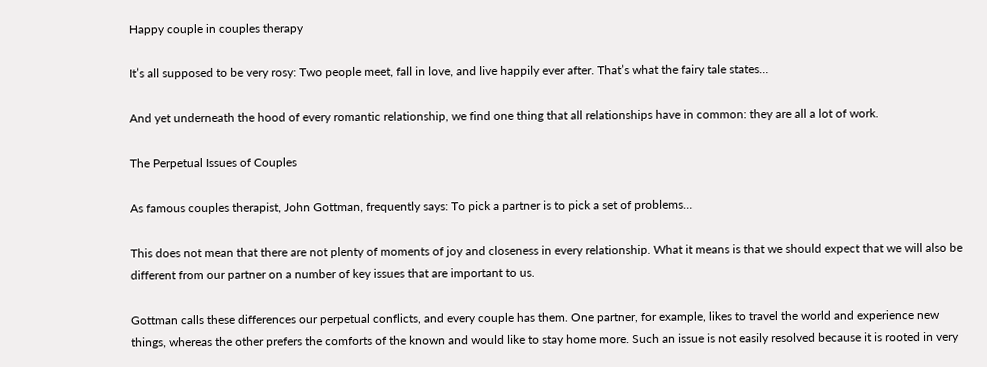Happy couple in couples therapy

It’s all supposed to be very rosy: Two people meet, fall in love, and live happily ever after. That’s what the fairy tale states…

And yet underneath the hood of every romantic relationship, we find one thing that all relationships have in common: they are all a lot of work.

The Perpetual Issues of Couples

As famous couples therapist, John Gottman, frequently says: To pick a partner is to pick a set of problems…

This does not mean that there are not plenty of moments of joy and closeness in every relationship. What it means is that we should expect that we will also be different from our partner on a number of key issues that are important to us.

Gottman calls these differences our perpetual conflicts, and every couple has them. One partner, for example, likes to travel the world and experience new things, whereas the other prefers the comforts of the known and would like to stay home more. Such an issue is not easily resolved because it is rooted in very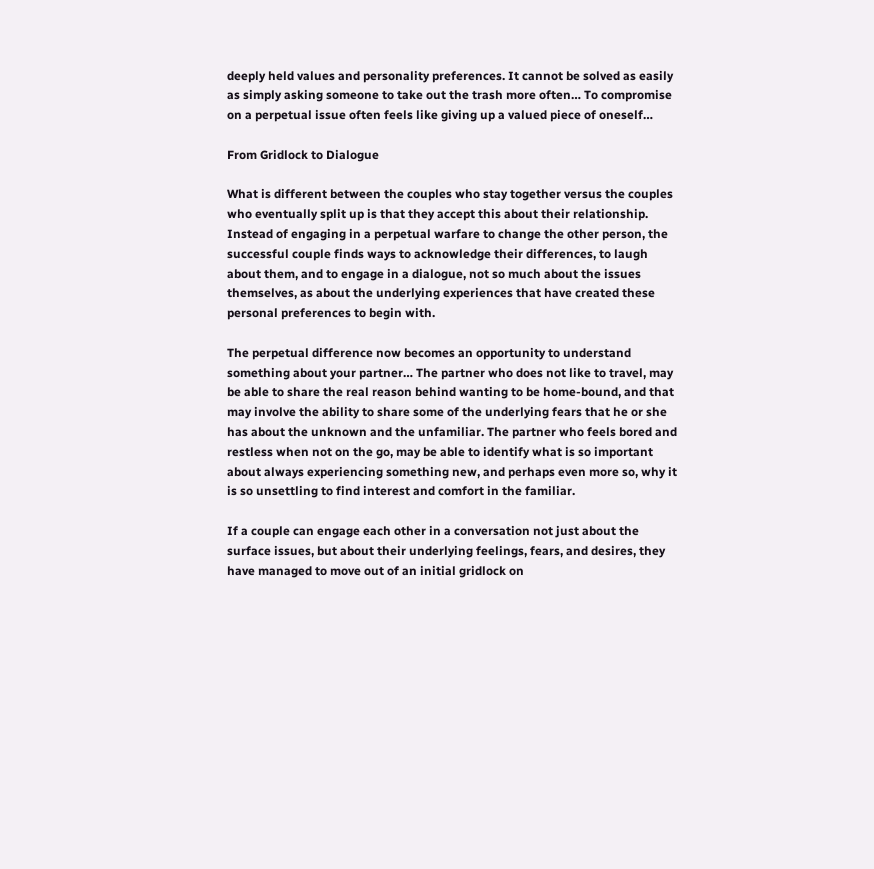deeply held values and personality preferences. It cannot be solved as easily as simply asking someone to take out the trash more often… To compromise on a perpetual issue often feels like giving up a valued piece of oneself…

From Gridlock to Dialogue

What is different between the couples who stay together versus the couples who eventually split up is that they accept this about their relationship. Instead of engaging in a perpetual warfare to change the other person, the successful couple finds ways to acknowledge their differences, to laugh about them, and to engage in a dialogue, not so much about the issues themselves, as about the underlying experiences that have created these personal preferences to begin with.

The perpetual difference now becomes an opportunity to understand something about your partner… The partner who does not like to travel, may be able to share the real reason behind wanting to be home-bound, and that may involve the ability to share some of the underlying fears that he or she has about the unknown and the unfamiliar. The partner who feels bored and restless when not on the go, may be able to identify what is so important about always experiencing something new, and perhaps even more so, why it is so unsettling to find interest and comfort in the familiar.

If a couple can engage each other in a conversation not just about the surface issues, but about their underlying feelings, fears, and desires, they have managed to move out of an initial gridlock on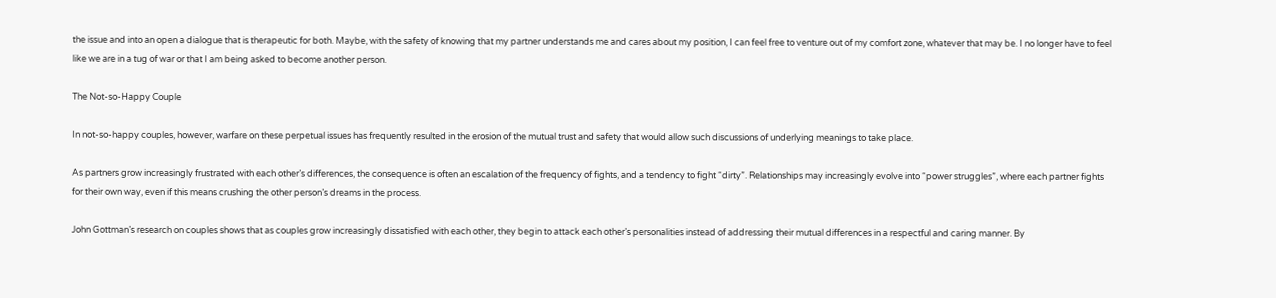the issue and into an open a dialogue that is therapeutic for both. Maybe, with the safety of knowing that my partner understands me and cares about my position, I can feel free to venture out of my comfort zone, whatever that may be. I no longer have to feel like we are in a tug of war or that I am being asked to become another person.

The Not-so-Happy Couple

In not-so-happy couples, however, warfare on these perpetual issues has frequently resulted in the erosion of the mutual trust and safety that would allow such discussions of underlying meanings to take place.

As partners grow increasingly frustrated with each other’s differences, the consequence is often an escalation of the frequency of fights, and a tendency to fight “dirty”. Relationships may increasingly evolve into “power struggles”, where each partner fights for their own way, even if this means crushing the other person’s dreams in the process.

John Gottman’s research on couples shows that as couples grow increasingly dissatisfied with each other, they begin to attack each other’s personalities instead of addressing their mutual differences in a respectful and caring manner. By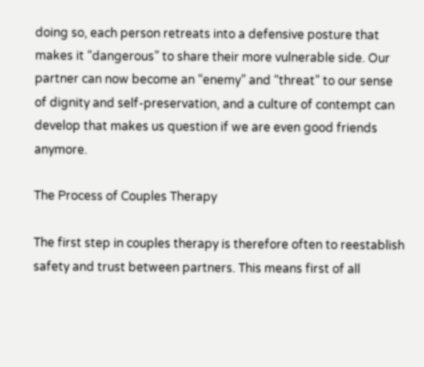doing so, each person retreats into a defensive posture that makes it “dangerous” to share their more vulnerable side. Our partner can now become an “enemy” and “threat” to our sense of dignity and self-preservation, and a culture of contempt can develop that makes us question if we are even good friends anymore.

The Process of Couples Therapy

The first step in couples therapy is therefore often to reestablish safety and trust between partners. This means first of all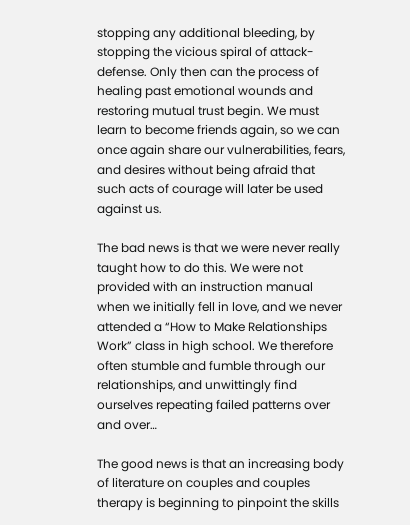stopping any additional bleeding, by stopping the vicious spiral of attack-defense. Only then can the process of healing past emotional wounds and restoring mutual trust begin. We must learn to become friends again, so we can once again share our vulnerabilities, fears, and desires without being afraid that such acts of courage will later be used against us.

The bad news is that we were never really taught how to do this. We were not provided with an instruction manual when we initially fell in love, and we never attended a “How to Make Relationships Work” class in high school. We therefore often stumble and fumble through our relationships, and unwittingly find ourselves repeating failed patterns over and over…

The good news is that an increasing body of literature on couples and couples therapy is beginning to pinpoint the skills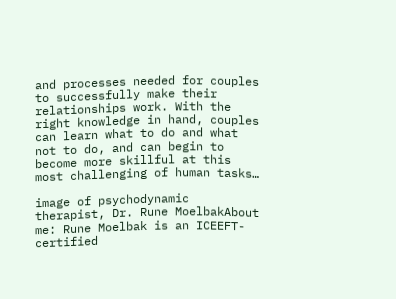and processes needed for couples to successfully make their relationships work. With the right knowledge in hand, couples can learn what to do and what not to do, and can begin to become more skillful at this most challenging of human tasks…

image of psychodynamic therapist, Dr. Rune MoelbakAbout me: Rune Moelbak is an ICEEFT-certified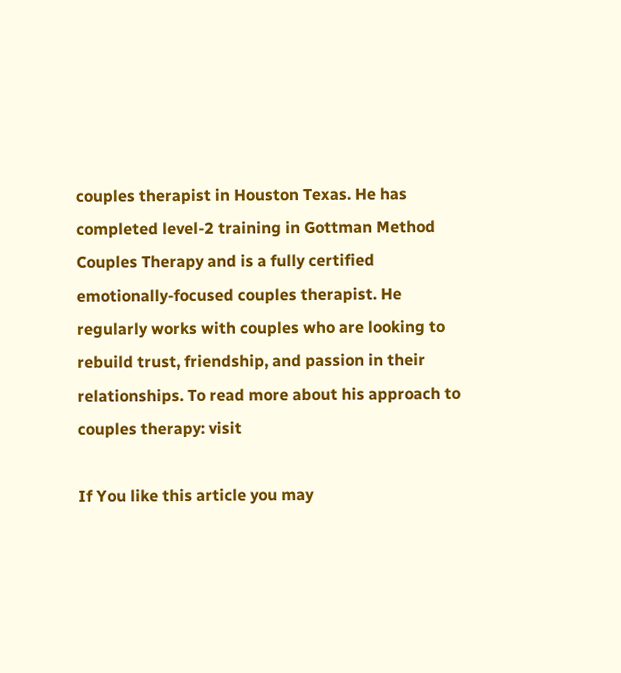couples therapist in Houston Texas. He has completed level-2 training in Gottman Method Couples Therapy and is a fully certified emotionally-focused couples therapist. He regularly works with couples who are looking to rebuild trust, friendship, and passion in their relationships. To read more about his approach to couples therapy: visit

If You like this article you may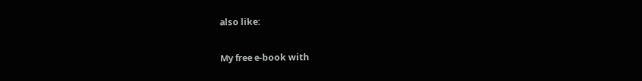also like:

My free e-book with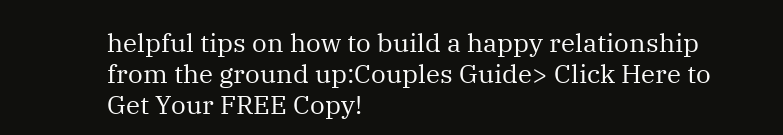helpful tips on how to build a happy relationship from the ground up:Couples Guide> Click Here to Get Your FREE Copy!